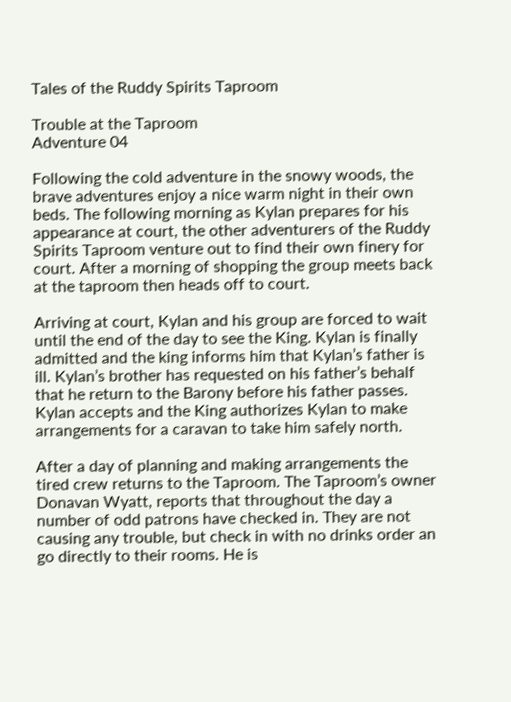Tales of the Ruddy Spirits Taproom

Trouble at the Taproom
Adventure 04

Following the cold adventure in the snowy woods, the brave adventures enjoy a nice warm night in their own beds. The following morning as Kylan prepares for his appearance at court, the other adventurers of the Ruddy Spirits Taproom venture out to find their own finery for court. After a morning of shopping the group meets back at the taproom then heads off to court.

Arriving at court, Kylan and his group are forced to wait until the end of the day to see the King. Kylan is finally admitted and the king informs him that Kylan’s father is ill. Kylan’s brother has requested on his father’s behalf that he return to the Barony before his father passes. Kylan accepts and the King authorizes Kylan to make arrangements for a caravan to take him safely north.

After a day of planning and making arrangements the tired crew returns to the Taproom. The Taproom’s owner Donavan Wyatt, reports that throughout the day a number of odd patrons have checked in. They are not causing any trouble, but check in with no drinks order an go directly to their rooms. He is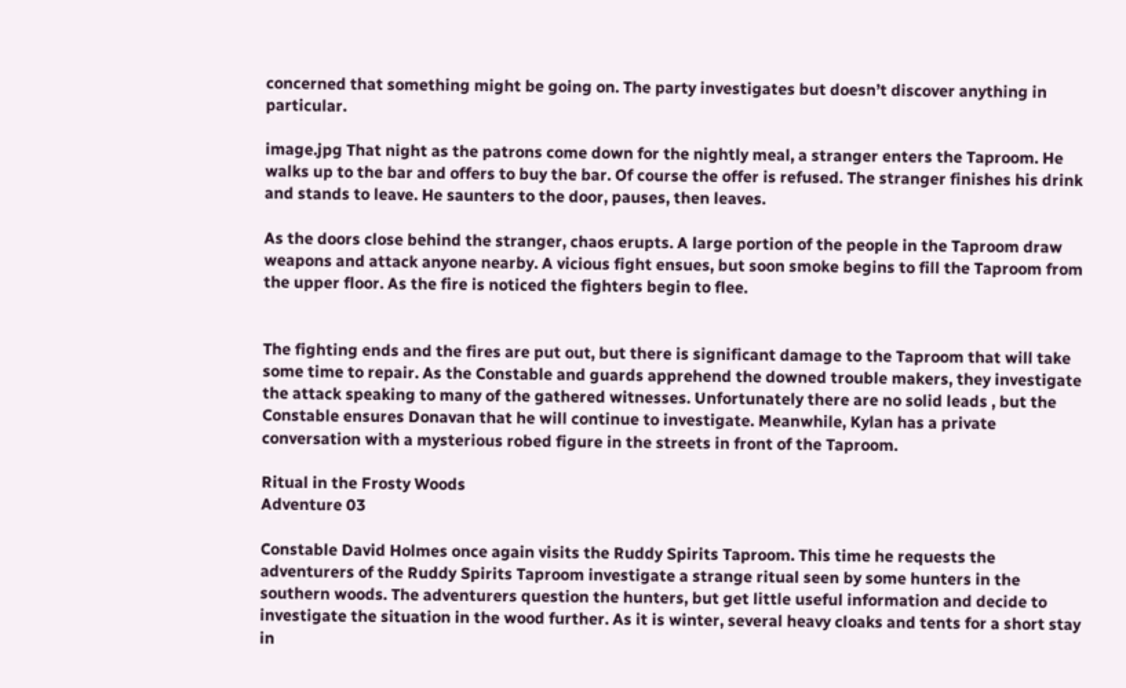concerned that something might be going on. The party investigates but doesn’t discover anything in particular.

image.jpg That night as the patrons come down for the nightly meal, a stranger enters the Taproom. He walks up to the bar and offers to buy the bar. Of course the offer is refused. The stranger finishes his drink and stands to leave. He saunters to the door, pauses, then leaves.

As the doors close behind the stranger, chaos erupts. A large portion of the people in the Taproom draw weapons and attack anyone nearby. A vicious fight ensues, but soon smoke begins to fill the Taproom from the upper floor. As the fire is noticed the fighters begin to flee.


The fighting ends and the fires are put out, but there is significant damage to the Taproom that will take some time to repair. As the Constable and guards apprehend the downed trouble makers, they investigate the attack speaking to many of the gathered witnesses. Unfortunately there are no solid leads , but the Constable ensures Donavan that he will continue to investigate. Meanwhile, Kylan has a private conversation with a mysterious robed figure in the streets in front of the Taproom.

Ritual in the Frosty Woods
Adventure 03

Constable David Holmes once again visits the Ruddy Spirits Taproom. This time he requests the adventurers of the Ruddy Spirits Taproom investigate a strange ritual seen by some hunters in the southern woods. The adventurers question the hunters, but get little useful information and decide to investigate the situation in the wood further. As it is winter, several heavy cloaks and tents for a short stay in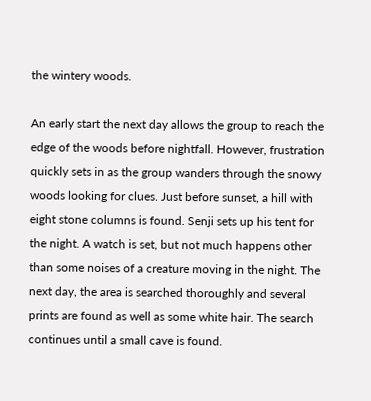the wintery woods.

An early start the next day allows the group to reach the edge of the woods before nightfall. However, frustration quickly sets in as the group wanders through the snowy woods looking for clues. Just before sunset, a hill with eight stone columns is found. Senji sets up his tent for the night. A watch is set, but not much happens other than some noises of a creature moving in the night. The next day, the area is searched thoroughly and several prints are found as well as some white hair. The search continues until a small cave is found.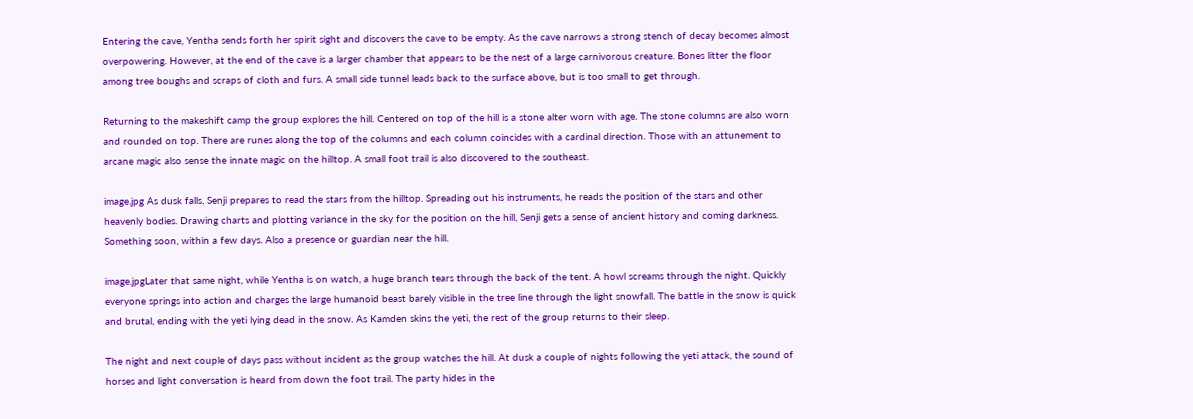Entering the cave, Yentha sends forth her spirit sight and discovers the cave to be empty. As the cave narrows a strong stench of decay becomes almost overpowering. However, at the end of the cave is a larger chamber that appears to be the nest of a large carnivorous creature. Bones litter the floor among tree boughs and scraps of cloth and furs. A small side tunnel leads back to the surface above, but is too small to get through.

Returning to the makeshift camp the group explores the hill. Centered on top of the hill is a stone alter worn with age. The stone columns are also worn and rounded on top. There are runes along the top of the columns and each column coincides with a cardinal direction. Those with an attunement to arcane magic also sense the innate magic on the hilltop. A small foot trail is also discovered to the southeast.

image.jpg As dusk falls, Senji prepares to read the stars from the hilltop. Spreading out his instruments, he reads the position of the stars and other heavenly bodies. Drawing charts and plotting variance in the sky for the position on the hill, Senji gets a sense of ancient history and coming darkness. Something soon, within a few days. Also a presence or guardian near the hill.

image.jpgLater that same night, while Yentha is on watch, a huge branch tears through the back of the tent. A howl screams through the night. Quickly everyone springs into action and charges the large humanoid beast barely visible in the tree line through the light snowfall. The battle in the snow is quick and brutal, ending with the yeti lying dead in the snow. As Kamden skins the yeti, the rest of the group returns to their sleep.

The night and next couple of days pass without incident as the group watches the hill. At dusk a couple of nights following the yeti attack, the sound of horses and light conversation is heard from down the foot trail. The party hides in the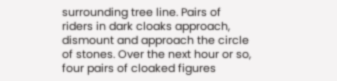surrounding tree line. Pairs of riders in dark cloaks approach, dismount and approach the circle of stones. Over the next hour or so, four pairs of cloaked figures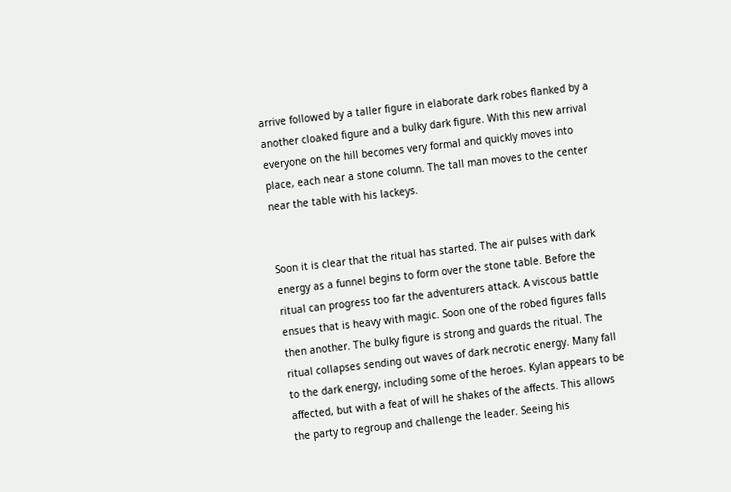arrive followed by a taller figure in elaborate dark robes flanked by a another cloaked figure and a bulky dark figure. With this new arrival everyone on the hill becomes very formal and quickly moves into place, each near a stone column. The tall man moves to the center near the table with his lackeys.


Soon it is clear that the ritual has started. The air pulses with dark energy as a funnel begins to form over the stone table. Before the ritual can progress too far the adventurers attack. A viscous battle ensues that is heavy with magic. Soon one of the robed figures falls then another. The bulky figure is strong and guards the ritual. The ritual collapses sending out waves of dark necrotic energy. Many fall to the dark energy, including some of the heroes. Kylan appears to be affected, but with a feat of will he shakes of the affects. This allows the party to regroup and challenge the leader. Seeing his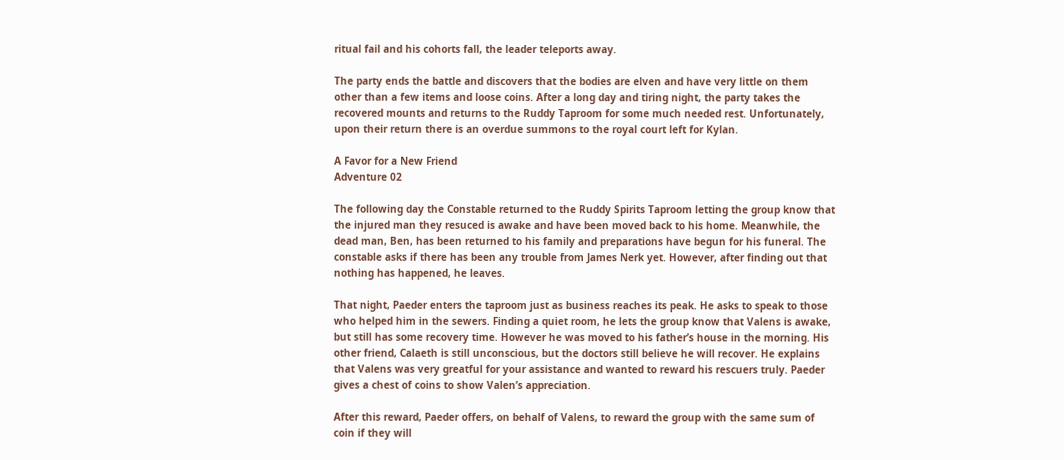ritual fail and his cohorts fall, the leader teleports away.

The party ends the battle and discovers that the bodies are elven and have very little on them other than a few items and loose coins. After a long day and tiring night, the party takes the recovered mounts and returns to the Ruddy Taproom for some much needed rest. Unfortunately, upon their return there is an overdue summons to the royal court left for Kylan.

A Favor for a New Friend
Adventure 02

The following day the Constable returned to the Ruddy Spirits Taproom letting the group know that the injured man they resuced is awake and have been moved back to his home. Meanwhile, the dead man, Ben, has been returned to his family and preparations have begun for his funeral. The constable asks if there has been any trouble from James Nerk yet. However, after finding out that nothing has happened, he leaves.

That night, Paeder enters the taproom just as business reaches its peak. He asks to speak to those who helped him in the sewers. Finding a quiet room, he lets the group know that Valens is awake, but still has some recovery time. However he was moved to his father’s house in the morning. His other friend, Calaeth is still unconscious, but the doctors still believe he will recover. He explains that Valens was very greatful for your assistance and wanted to reward his rescuers truly. Paeder gives a chest of coins to show Valen’s appreciation.

After this reward, Paeder offers, on behalf of Valens, to reward the group with the same sum of coin if they will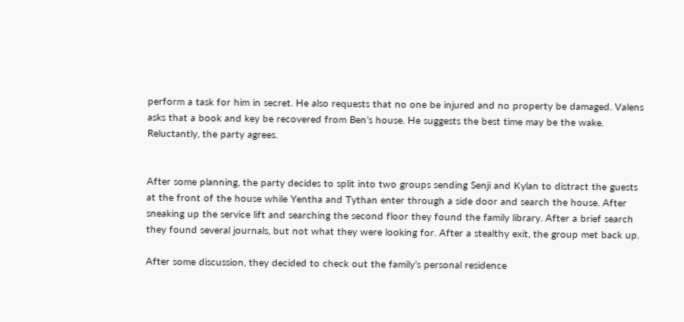perform a task for him in secret. He also requests that no one be injured and no property be damaged. Valens asks that a book and key be recovered from Ben’s house. He suggests the best time may be the wake. Reluctantly, the party agrees.


After some planning, the party decides to split into two groups sending Senji and Kylan to distract the guests at the front of the house while Yentha and Tythan enter through a side door and search the house. After sneaking up the service lift and searching the second floor they found the family library. After a brief search they found several journals, but not what they were looking for. After a stealthy exit, the group met back up.

After some discussion, they decided to check out the family’s personal residence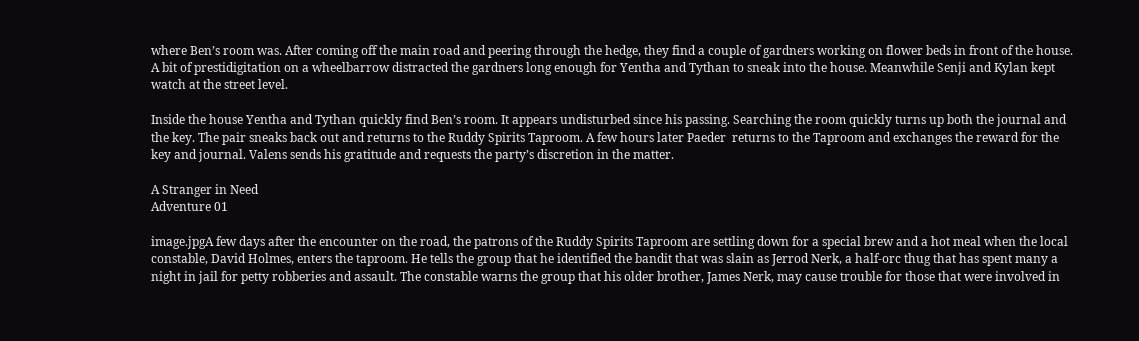where Ben’s room was. After coming off the main road and peering through the hedge, they find a couple of gardners working on flower beds in front of the house.  A bit of prestidigitation on a wheelbarrow distracted the gardners long enough for Yentha and Tythan to sneak into the house. Meanwhile Senji and Kylan kept watch at the street level.

Inside the house Yentha and Tythan quickly find Ben’s room. It appears undisturbed since his passing. Searching the room quickly turns up both the journal and the key. The pair sneaks back out and returns to the Ruddy Spirits Taproom. A few hours later Paeder  returns to the Taproom and exchanges the reward for the key and journal. Valens sends his gratitude and requests the party’s discretion in the matter.

A Stranger in Need
Adventure 01

image.jpgA few days after the encounter on the road, the patrons of the Ruddy Spirits Taproom are settling down for a special brew and a hot meal when the local constable, David Holmes, enters the taproom. He tells the group that he identified the bandit that was slain as Jerrod Nerk, a half-orc thug that has spent many a night in jail for petty robberies and assault. The constable warns the group that his older brother, James Nerk, may cause trouble for those that were involved in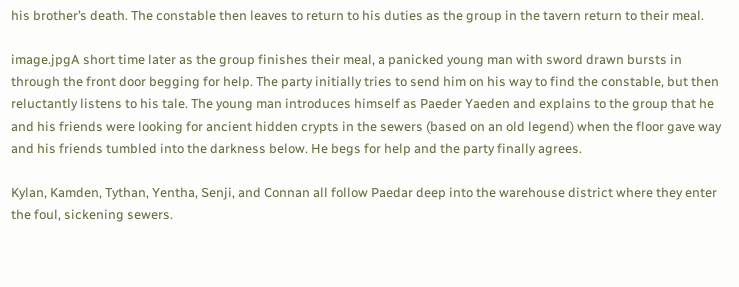his brother’s death. The constable then leaves to return to his duties as the group in the tavern return to their meal.

image.jpgA short time later as the group finishes their meal, a panicked young man with sword drawn bursts in through the front door begging for help. The party initially tries to send him on his way to find the constable, but then reluctantly listens to his tale. The young man introduces himself as Paeder Yaeden and explains to the group that he and his friends were looking for ancient hidden crypts in the sewers (based on an old legend) when the floor gave way and his friends tumbled into the darkness below. He begs for help and the party finally agrees.

Kylan, Kamden, Tythan, Yentha, Senji, and Connan all follow Paedar deep into the warehouse district where they enter the foul, sickening sewers.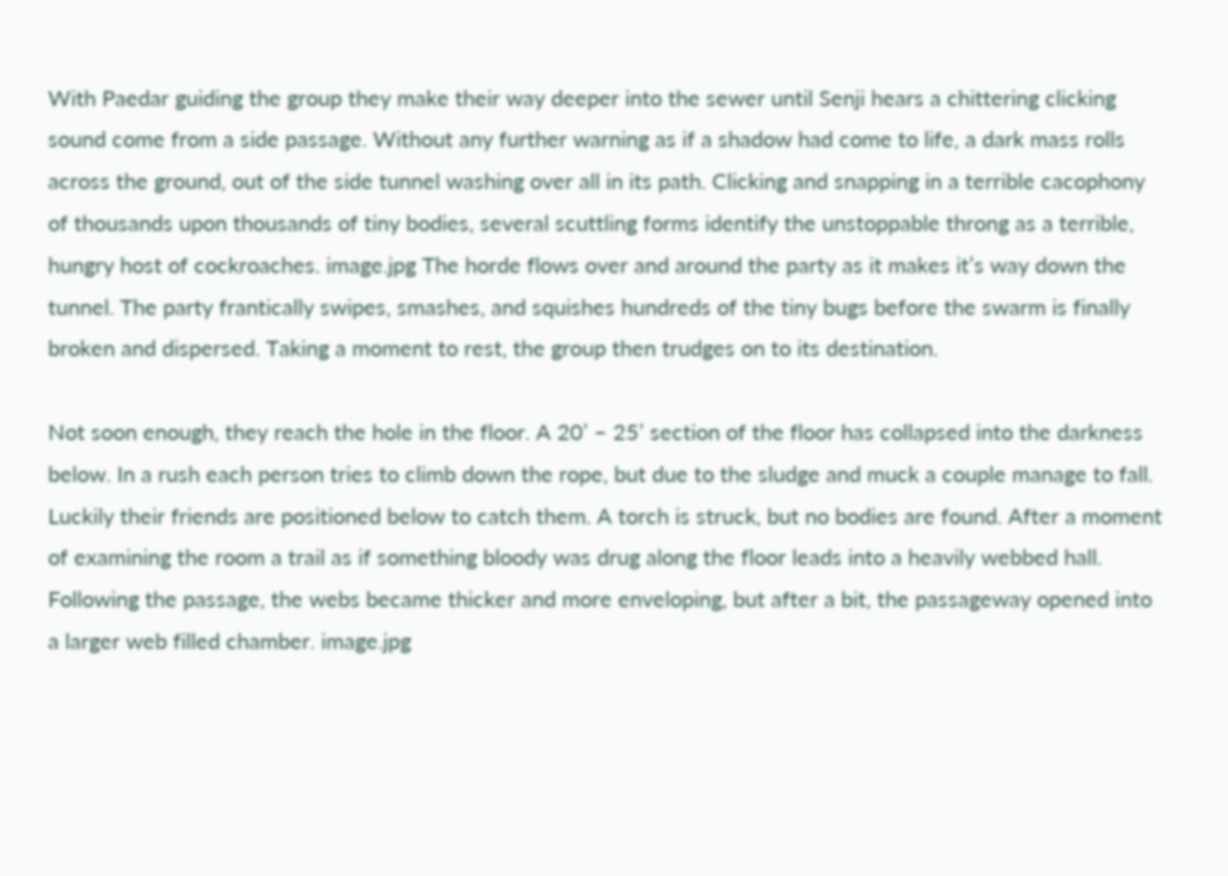With Paedar guiding the group they make their way deeper into the sewer until Senji hears a chittering clicking sound come from a side passage. Without any further warning as if a shadow had come to life, a dark mass rolls across the ground, out of the side tunnel washing over all in its path. Clicking and snapping in a terrible cacophony of thousands upon thousands of tiny bodies, several scuttling forms identify the unstoppable throng as a terrible, hungry host of cockroaches. image.jpg The horde flows over and around the party as it makes it’s way down the tunnel. The party frantically swipes, smashes, and squishes hundreds of the tiny bugs before the swarm is finally broken and dispersed. Taking a moment to rest, the group then trudges on to its destination.

Not soon enough, they reach the hole in the floor. A 20’ – 25’ section of the floor has collapsed into the darkness below. In a rush each person tries to climb down the rope, but due to the sludge and muck a couple manage to fall. Luckily their friends are positioned below to catch them. A torch is struck, but no bodies are found. After a moment of examining the room a trail as if something bloody was drug along the floor leads into a heavily webbed hall. Following the passage, the webs became thicker and more enveloping, but after a bit, the passageway opened into a larger web filled chamber. image.jpg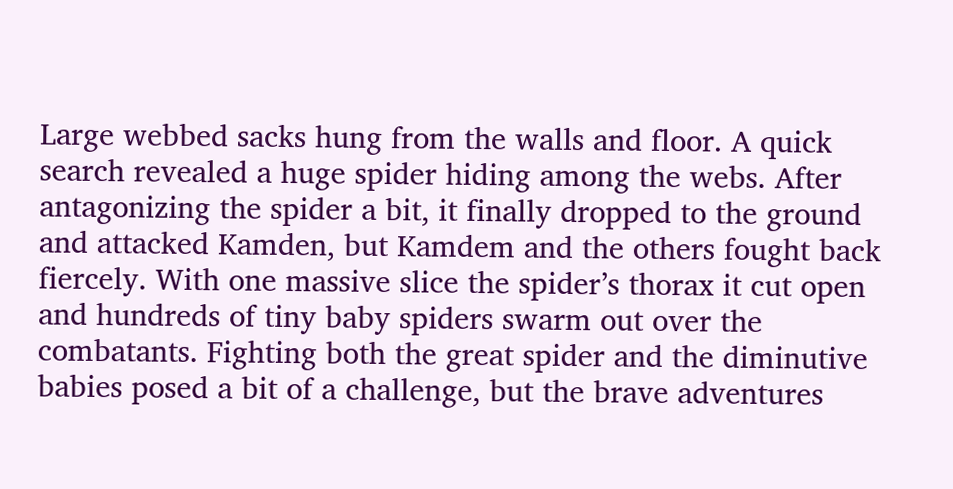Large webbed sacks hung from the walls and floor. A quick search revealed a huge spider hiding among the webs. After antagonizing the spider a bit, it finally dropped to the ground and attacked Kamden, but Kamdem and the others fought back fiercely. With one massive slice the spider’s thorax it cut open and hundreds of tiny baby spiders swarm out over the combatants. Fighting both the great spider and the diminutive babies posed a bit of a challenge, but the brave adventures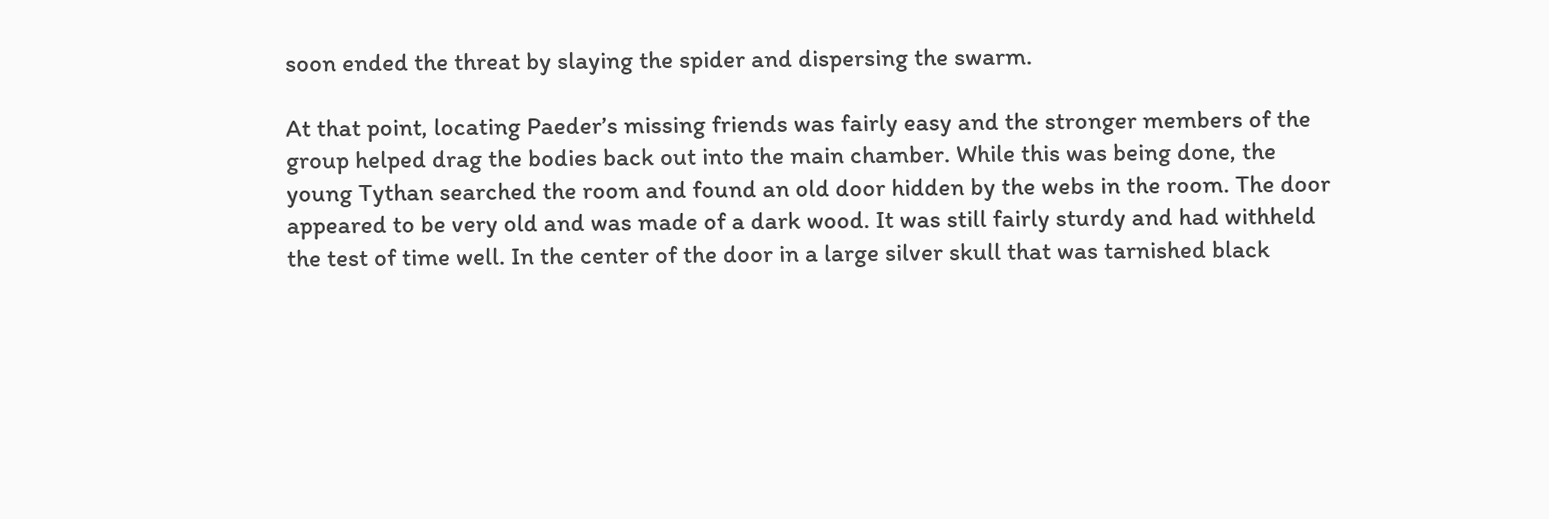soon ended the threat by slaying the spider and dispersing the swarm.

At that point, locating Paeder’s missing friends was fairly easy and the stronger members of the group helped drag the bodies back out into the main chamber. While this was being done, the young Tythan searched the room and found an old door hidden by the webs in the room. The door appeared to be very old and was made of a dark wood. It was still fairly sturdy and had withheld the test of time well. In the center of the door in a large silver skull that was tarnished black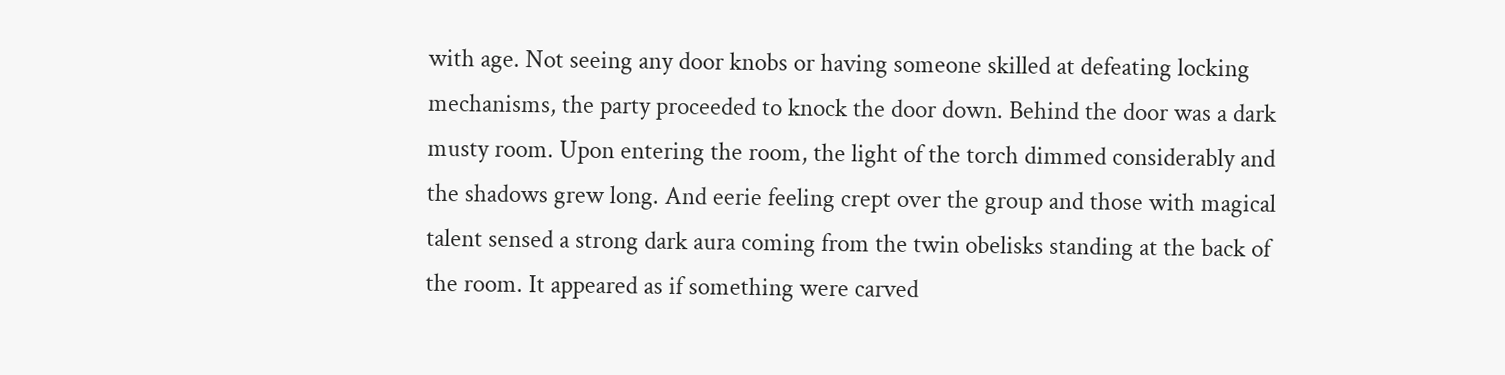with age. Not seeing any door knobs or having someone skilled at defeating locking mechanisms, the party proceeded to knock the door down. Behind the door was a dark musty room. Upon entering the room, the light of the torch dimmed considerably and the shadows grew long. And eerie feeling crept over the group and those with magical talent sensed a strong dark aura coming from the twin obelisks standing at the back of the room. It appeared as if something were carved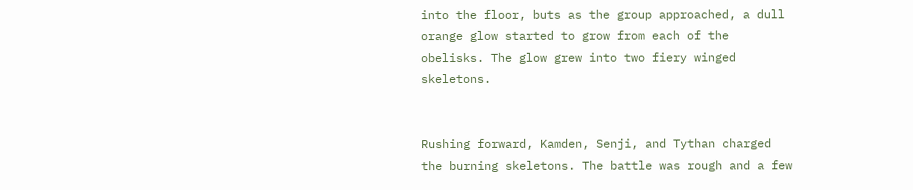into the floor, buts as the group approached, a dull orange glow started to grow from each of the obelisks. The glow grew into two fiery winged skeletons.


Rushing forward, Kamden, Senji, and Tythan charged the burning skeletons. The battle was rough and a few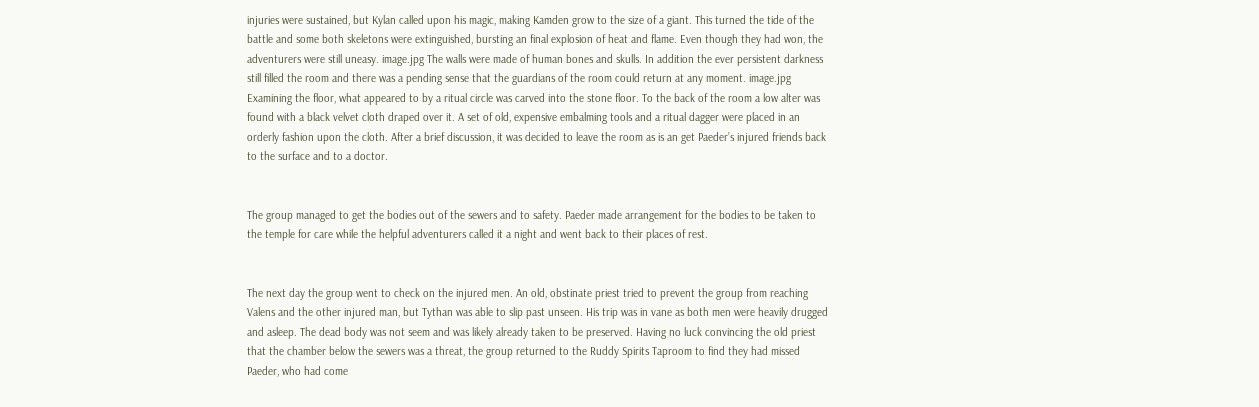injuries were sustained, but Kylan called upon his magic, making Kamden grow to the size of a giant. This turned the tide of the battle and some both skeletons were extinguished, bursting an final explosion of heat and flame. Even though they had won, the adventurers were still uneasy. image.jpg The walls were made of human bones and skulls. In addition the ever persistent darkness still filled the room and there was a pending sense that the guardians of the room could return at any moment. image.jpg Examining the floor, what appeared to by a ritual circle was carved into the stone floor. To the back of the room a low alter was found with a black velvet cloth draped over it. A set of old, expensive embalming tools and a ritual dagger were placed in an orderly fashion upon the cloth. After a brief discussion, it was decided to leave the room as is an get Paeder’s injured friends back to the surface and to a doctor.


The group managed to get the bodies out of the sewers and to safety. Paeder made arrangement for the bodies to be taken to the temple for care while the helpful adventurers called it a night and went back to their places of rest.


The next day the group went to check on the injured men. An old, obstinate priest tried to prevent the group from reaching Valens and the other injured man, but Tythan was able to slip past unseen. His trip was in vane as both men were heavily drugged and asleep. The dead body was not seem and was likely already taken to be preserved. Having no luck convincing the old priest that the chamber below the sewers was a threat, the group returned to the Ruddy Spirits Taproom to find they had missed Paeder, who had come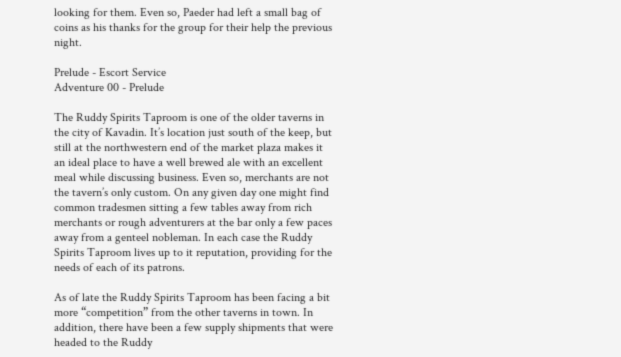looking for them. Even so, Paeder had left a small bag of coins as his thanks for the group for their help the previous night.

Prelude - Escort Service
Adventure 00 - Prelude

The Ruddy Spirits Taproom is one of the older taverns in the city of Kavadin. It’s location just south of the keep, but still at the northwestern end of the market plaza makes it an ideal place to have a well brewed ale with an excellent meal while discussing business. Even so, merchants are not the tavern’s only custom. On any given day one might find common tradesmen sitting a few tables away from rich merchants or rough adventurers at the bar only a few paces away from a genteel nobleman. In each case the Ruddy Spirits Taproom lives up to it reputation, providing for the needs of each of its patrons.

As of late the Ruddy Spirits Taproom has been facing a bit more “competition” from the other taverns in town. In addition, there have been a few supply shipments that were headed to the Ruddy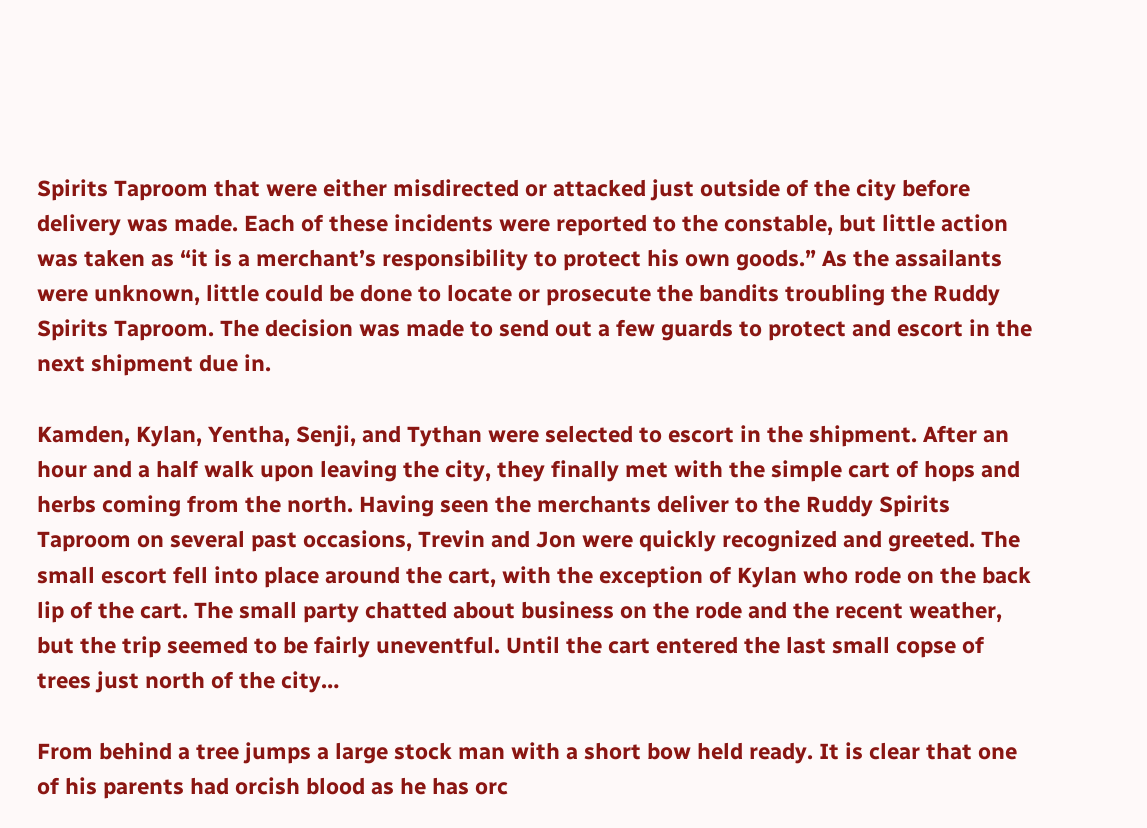Spirits Taproom that were either misdirected or attacked just outside of the city before delivery was made. Each of these incidents were reported to the constable, but little action was taken as “it is a merchant’s responsibility to protect his own goods.” As the assailants were unknown, little could be done to locate or prosecute the bandits troubling the Ruddy Spirits Taproom. The decision was made to send out a few guards to protect and escort in the next shipment due in.

Kamden, Kylan, Yentha, Senji, and Tythan were selected to escort in the shipment. After an hour and a half walk upon leaving the city, they finally met with the simple cart of hops and herbs coming from the north. Having seen the merchants deliver to the Ruddy Spirits Taproom on several past occasions, Trevin and Jon were quickly recognized and greeted. The small escort fell into place around the cart, with the exception of Kylan who rode on the back lip of the cart. The small party chatted about business on the rode and the recent weather, but the trip seemed to be fairly uneventful. Until the cart entered the last small copse of trees just north of the city…

From behind a tree jumps a large stock man with a short bow held ready. It is clear that one of his parents had orcish blood as he has orc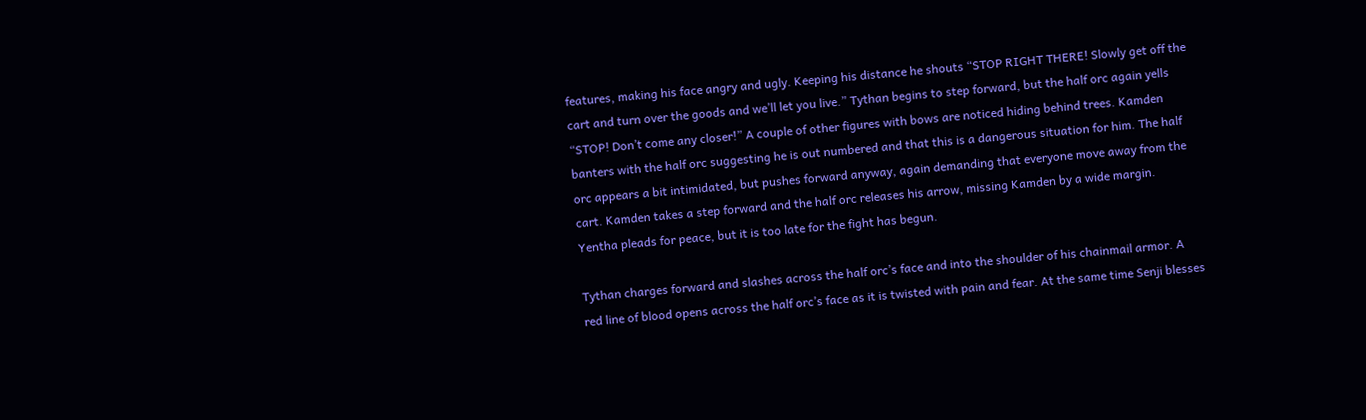features, making his face angry and ugly. Keeping his distance he shouts “STOP RIGHT THERE! Slowly get off the cart and turn over the goods and we’ll let you live.” Tythan begins to step forward, but the half orc again yells “STOP! Don’t come any closer!” A couple of other figures with bows are noticed hiding behind trees. Kamden banters with the half orc suggesting he is out numbered and that this is a dangerous situation for him. The half orc appears a bit intimidated, but pushes forward anyway, again demanding that everyone move away from the cart. Kamden takes a step forward and the half orc releases his arrow, missing Kamden by a wide margin. Yentha pleads for peace, but it is too late for the fight has begun.

Tythan charges forward and slashes across the half orc’s face and into the shoulder of his chainmail armor. A red line of blood opens across the half orc’s face as it is twisted with pain and fear. At the same time Senji blesses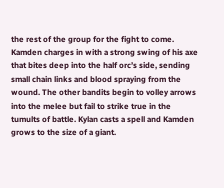the rest of the group for the fight to come. Kamden charges in with a strong swing of his axe that bites deep into the half orc’s side, sending small chain links and blood spraying from the wound. The other bandits begin to volley arrows into the melee but fail to strike true in the tumults of battle. Kylan casts a spell and Kamden grows to the size of a giant.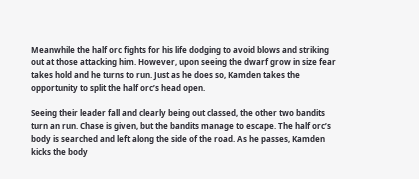Meanwhile the half orc fights for his life dodging to avoid blows and striking out at those attacking him. However, upon seeing the dwarf grow in size fear takes hold and he turns to run. Just as he does so, Kamden takes the opportunity to split the half orc’s head open.

Seeing their leader fall and clearly being out classed, the other two bandits turn an run. Chase is given, but the bandits manage to escape. The half orc’s body is searched and left along the side of the road. As he passes, Kamden kicks the body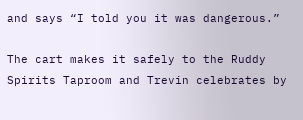and says “I told you it was dangerous.”

The cart makes it safely to the Ruddy Spirits Taproom and Trevin celebrates by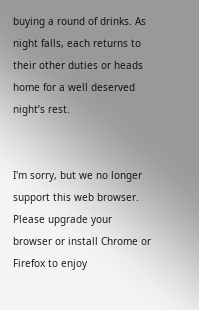buying a round of drinks. As night falls, each returns to their other duties or heads home for a well deserved night’s rest.


I'm sorry, but we no longer support this web browser. Please upgrade your browser or install Chrome or Firefox to enjoy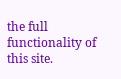the full functionality of this site.